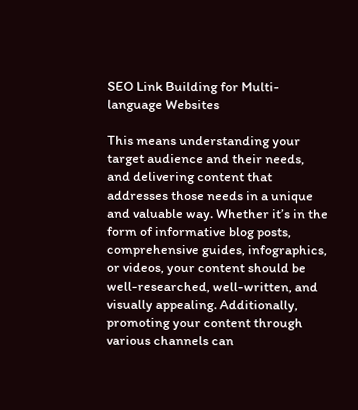SEO Link Building for Multi-language Websites

This means understanding your target audience and their needs, and delivering content that addresses those needs in a unique and valuable way. Whether it’s in the form of informative blog posts, comprehensive guides, infographics, or videos, your content should be well-researched, well-written, and visually appealing. Additionally, promoting your content through various channels can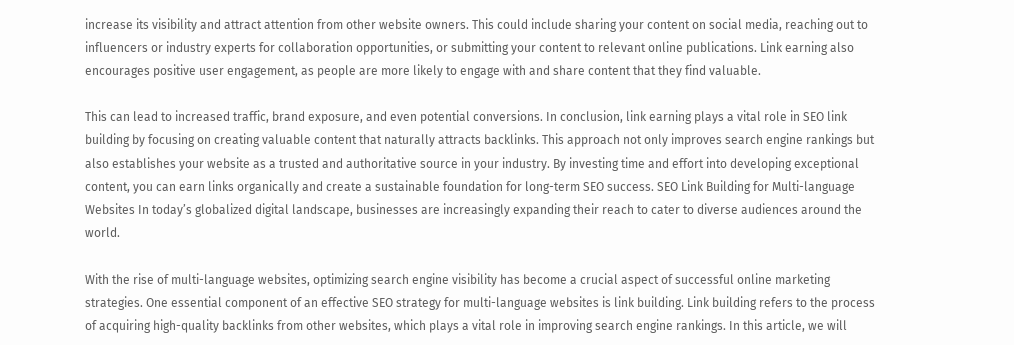increase its visibility and attract attention from other website owners. This could include sharing your content on social media, reaching out to influencers or industry experts for collaboration opportunities, or submitting your content to relevant online publications. Link earning also encourages positive user engagement, as people are more likely to engage with and share content that they find valuable.

This can lead to increased traffic, brand exposure, and even potential conversions. In conclusion, link earning plays a vital role in SEO link building by focusing on creating valuable content that naturally attracts backlinks. This approach not only improves search engine rankings but also establishes your website as a trusted and authoritative source in your industry. By investing time and effort into developing exceptional content, you can earn links organically and create a sustainable foundation for long-term SEO success. SEO Link Building for Multi-language Websites In today’s globalized digital landscape, businesses are increasingly expanding their reach to cater to diverse audiences around the world.

With the rise of multi-language websites, optimizing search engine visibility has become a crucial aspect of successful online marketing strategies. One essential component of an effective SEO strategy for multi-language websites is link building. Link building refers to the process of acquiring high-quality backlinks from other websites, which plays a vital role in improving search engine rankings. In this article, we will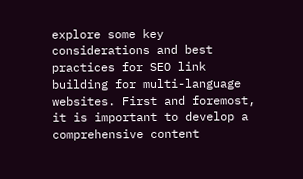explore some key considerations and best practices for SEO link building for multi-language websites. First and foremost, it is important to develop a comprehensive content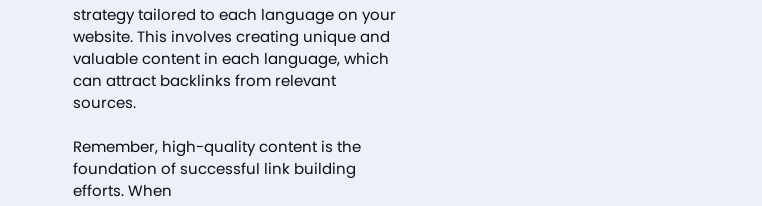strategy tailored to each language on your website. This involves creating unique and valuable content in each language, which can attract backlinks from relevant sources.

Remember, high-quality content is the foundation of successful link building efforts. When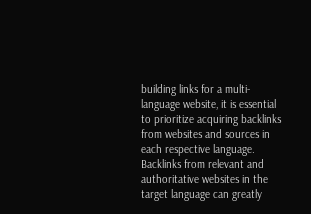building links for a multi-language website, it is essential to prioritize acquiring backlinks from websites and sources in each respective language. Backlinks from relevant and authoritative websites in the target language can greatly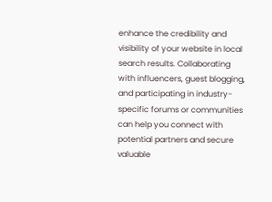enhance the credibility and visibility of your website in local search results. Collaborating with influencers, guest blogging, and participating in industry-specific forums or communities can help you connect with potential partners and secure valuable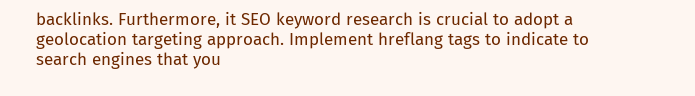backlinks. Furthermore, it SEO keyword research is crucial to adopt a geolocation targeting approach. Implement hreflang tags to indicate to search engines that you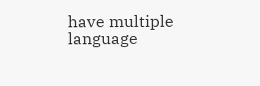have multiple language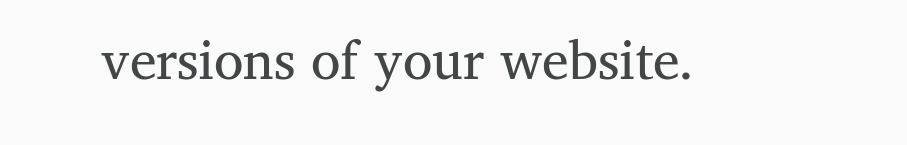versions of your website.